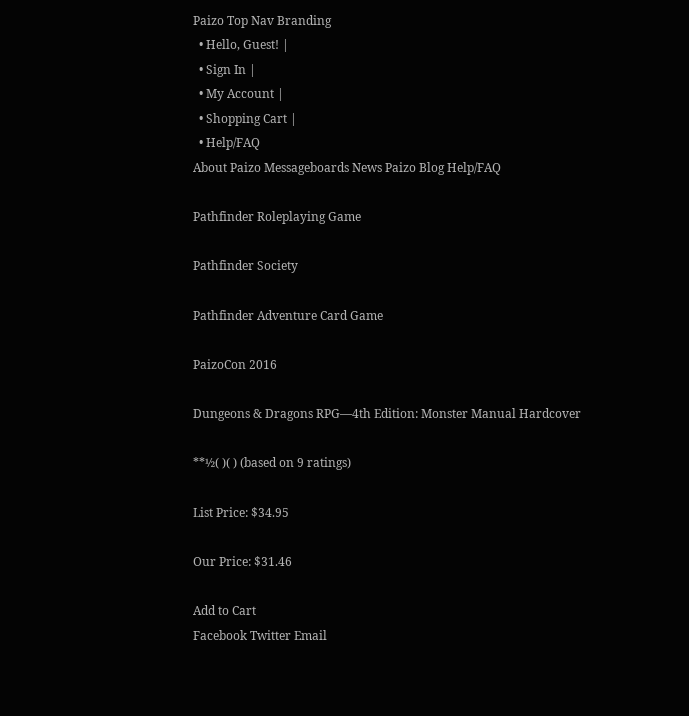Paizo Top Nav Branding
  • Hello, Guest! |
  • Sign In |
  • My Account |
  • Shopping Cart |
  • Help/FAQ
About Paizo Messageboards News Paizo Blog Help/FAQ

Pathfinder Roleplaying Game

Pathfinder Society

Pathfinder Adventure Card Game

PaizoCon 2016

Dungeons & Dragons RPG—4th Edition: Monster Manual Hardcover

**½( )( ) (based on 9 ratings)

List Price: $34.95

Our Price: $31.46

Add to Cart
Facebook Twitter Email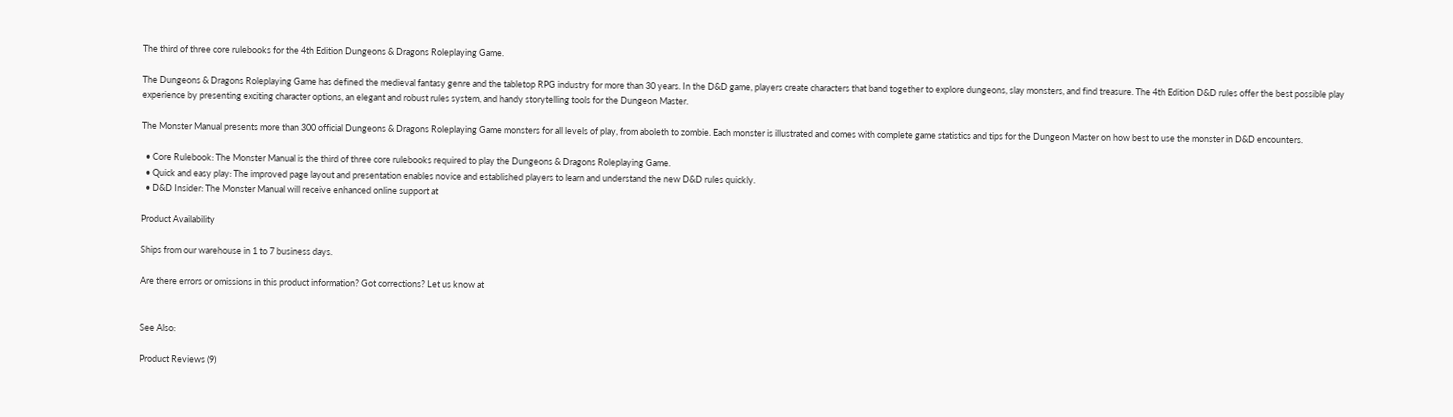The third of three core rulebooks for the 4th Edition Dungeons & Dragons Roleplaying Game.

The Dungeons & Dragons Roleplaying Game has defined the medieval fantasy genre and the tabletop RPG industry for more than 30 years. In the D&D game, players create characters that band together to explore dungeons, slay monsters, and find treasure. The 4th Edition D&D rules offer the best possible play experience by presenting exciting character options, an elegant and robust rules system, and handy storytelling tools for the Dungeon Master.

The Monster Manual presents more than 300 official Dungeons & Dragons Roleplaying Game monsters for all levels of play, from aboleth to zombie. Each monster is illustrated and comes with complete game statistics and tips for the Dungeon Master on how best to use the monster in D&D encounters.

  • Core Rulebook: The Monster Manual is the third of three core rulebooks required to play the Dungeons & Dragons Roleplaying Game.
  • Quick and easy play: The improved page layout and presentation enables novice and established players to learn and understand the new D&D rules quickly.
  • D&D Insider: The Monster Manual will receive enhanced online support at

Product Availability

Ships from our warehouse in 1 to 7 business days.

Are there errors or omissions in this product information? Got corrections? Let us know at


See Also:

Product Reviews (9)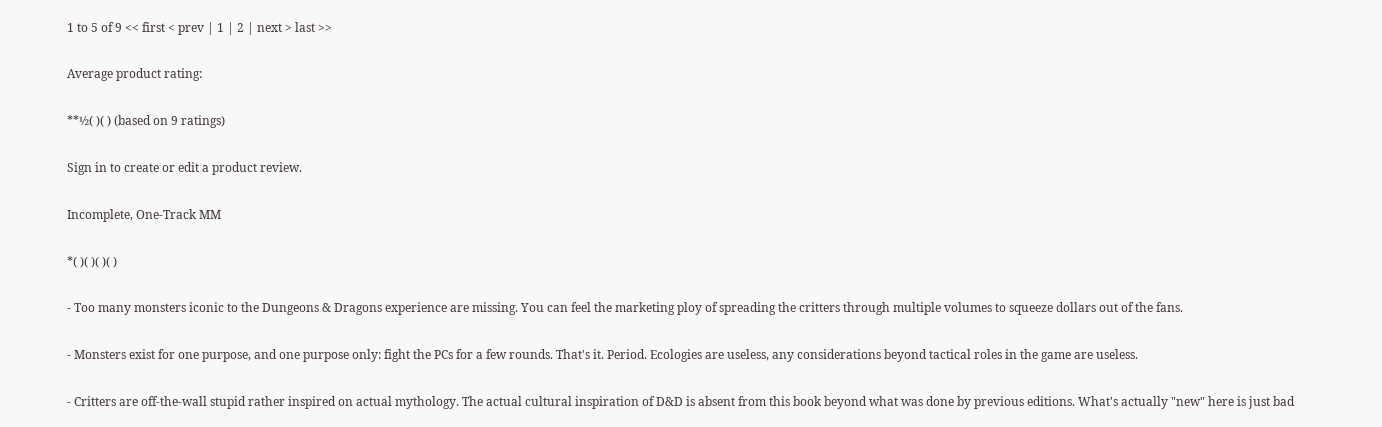1 to 5 of 9 << first < prev | 1 | 2 | next > last >>

Average product rating:

**½( )( ) (based on 9 ratings)

Sign in to create or edit a product review.

Incomplete, One-Track MM

*( )( )( )( )

- Too many monsters iconic to the Dungeons & Dragons experience are missing. You can feel the marketing ploy of spreading the critters through multiple volumes to squeeze dollars out of the fans.

- Monsters exist for one purpose, and one purpose only: fight the PCs for a few rounds. That's it. Period. Ecologies are useless, any considerations beyond tactical roles in the game are useless.

- Critters are off-the-wall stupid rather inspired on actual mythology. The actual cultural inspiration of D&D is absent from this book beyond what was done by previous editions. What's actually "new" here is just bad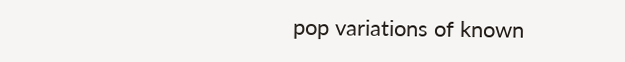pop variations of known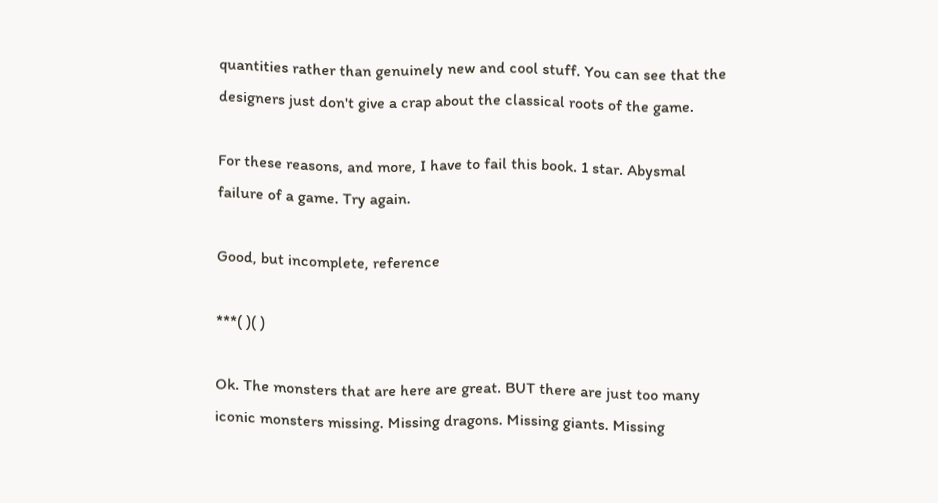quantities rather than genuinely new and cool stuff. You can see that the designers just don't give a crap about the classical roots of the game.

For these reasons, and more, I have to fail this book. 1 star. Abysmal failure of a game. Try again.

Good, but incomplete, reference

***( )( )

Ok. The monsters that are here are great. BUT there are just too many iconic monsters missing. Missing dragons. Missing giants. Missing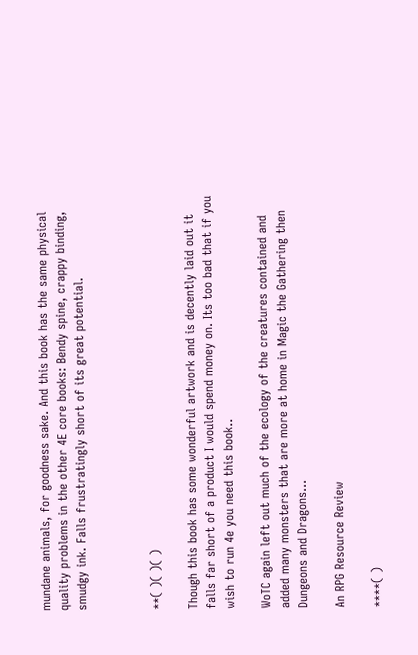mundane animals, for goodness sake. And this book has the same physical quality problems in the other 4E core books: Bendy spine, crappy binding, smudgy ink. Falls frustratingly short of its great potential.



**( )( )( )

Though this book has some wonderful artwork and is decently laid out it falls far short of a product I would spend money on. Its too bad that if you wish to run 4e you need this book..

WoTC again left out much of the ecology of the creatures contained and added many monsters that are more at home in Magic the Gathering then Dungeons and Dragons...

An RPG Resource Review

****( )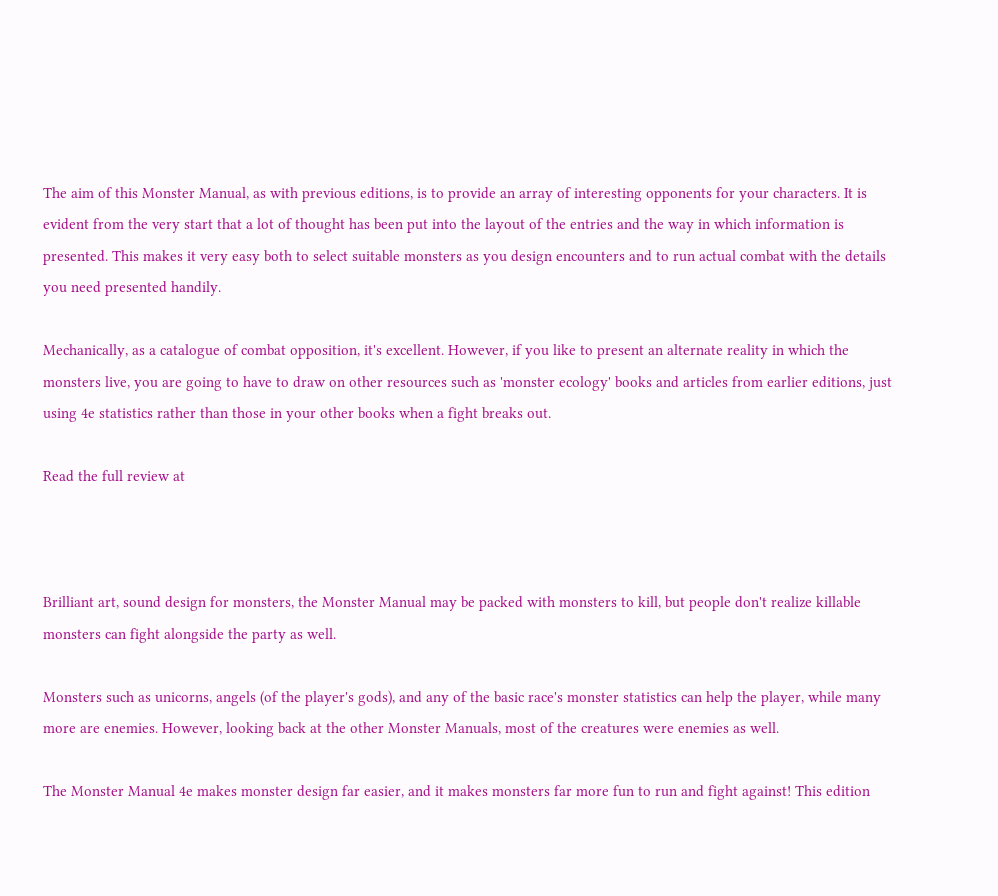The aim of this Monster Manual, as with previous editions, is to provide an array of interesting opponents for your characters. It is evident from the very start that a lot of thought has been put into the layout of the entries and the way in which information is presented. This makes it very easy both to select suitable monsters as you design encounters and to run actual combat with the details you need presented handily.

Mechanically, as a catalogue of combat opposition, it's excellent. However, if you like to present an alternate reality in which the monsters live, you are going to have to draw on other resources such as 'monster ecology' books and articles from earlier editions, just using 4e statistics rather than those in your other books when a fight breaks out.

Read the full review at



Brilliant art, sound design for monsters, the Monster Manual may be packed with monsters to kill, but people don't realize killable monsters can fight alongside the party as well.

Monsters such as unicorns, angels (of the player's gods), and any of the basic race's monster statistics can help the player, while many more are enemies. However, looking back at the other Monster Manuals, most of the creatures were enemies as well.

The Monster Manual 4e makes monster design far easier, and it makes monsters far more fun to run and fight against! This edition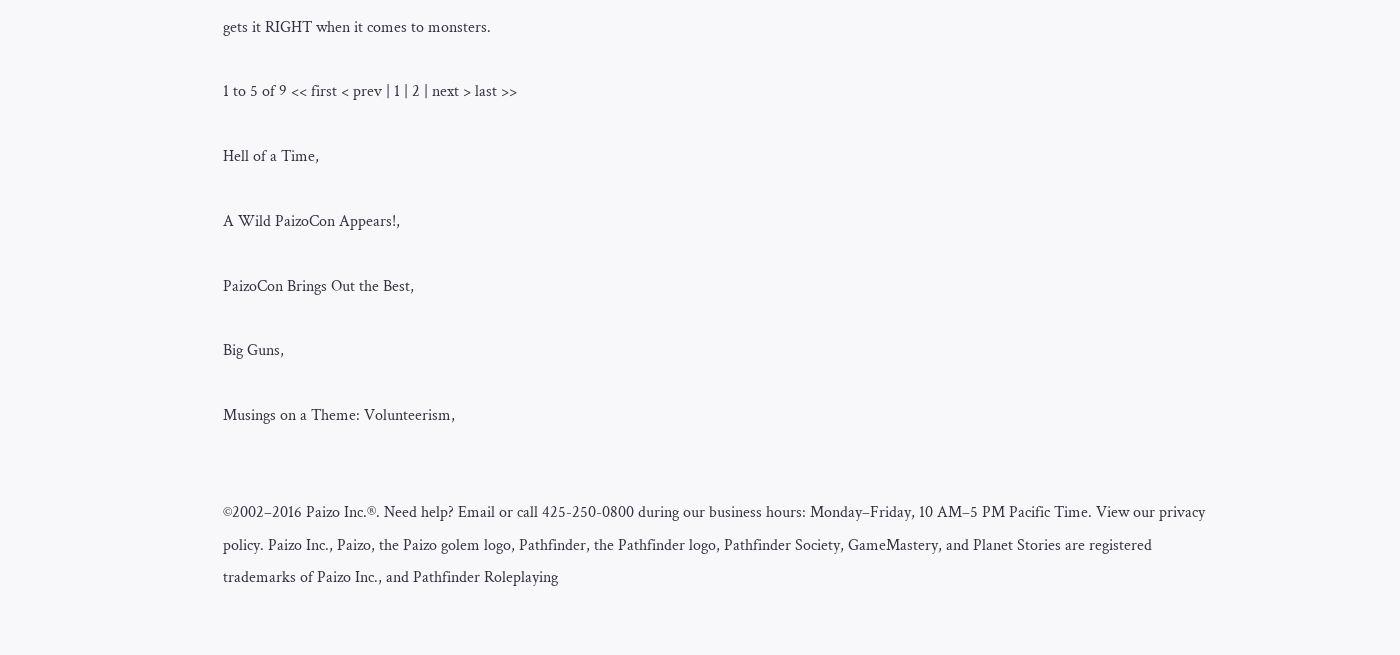gets it RIGHT when it comes to monsters.

1 to 5 of 9 << first < prev | 1 | 2 | next > last >>

Hell of a Time,

A Wild PaizoCon Appears!,

PaizoCon Brings Out the Best,

Big Guns,

Musings on a Theme: Volunteerism,


©2002–2016 Paizo Inc.®. Need help? Email or call 425-250-0800 during our business hours: Monday–Friday, 10 AM–5 PM Pacific Time. View our privacy policy. Paizo Inc., Paizo, the Paizo golem logo, Pathfinder, the Pathfinder logo, Pathfinder Society, GameMastery, and Planet Stories are registered trademarks of Paizo Inc., and Pathfinder Roleplaying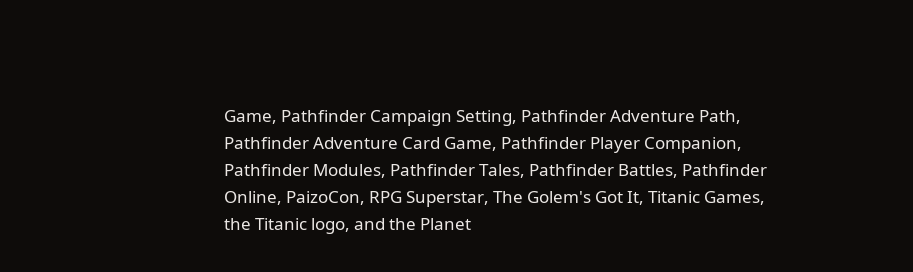Game, Pathfinder Campaign Setting, Pathfinder Adventure Path, Pathfinder Adventure Card Game, Pathfinder Player Companion, Pathfinder Modules, Pathfinder Tales, Pathfinder Battles, Pathfinder Online, PaizoCon, RPG Superstar, The Golem's Got It, Titanic Games, the Titanic logo, and the Planet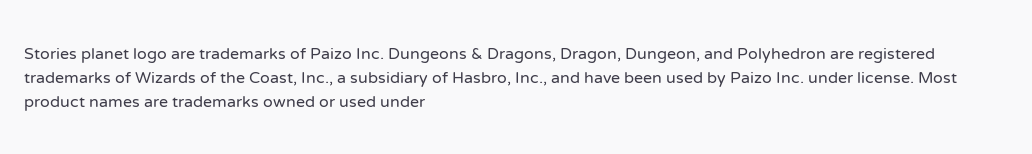Stories planet logo are trademarks of Paizo Inc. Dungeons & Dragons, Dragon, Dungeon, and Polyhedron are registered trademarks of Wizards of the Coast, Inc., a subsidiary of Hasbro, Inc., and have been used by Paizo Inc. under license. Most product names are trademarks owned or used under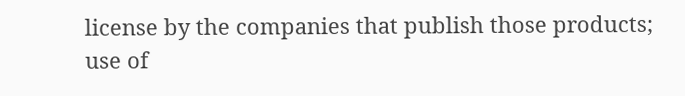license by the companies that publish those products; use of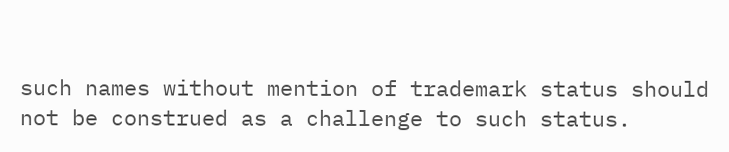such names without mention of trademark status should not be construed as a challenge to such status.